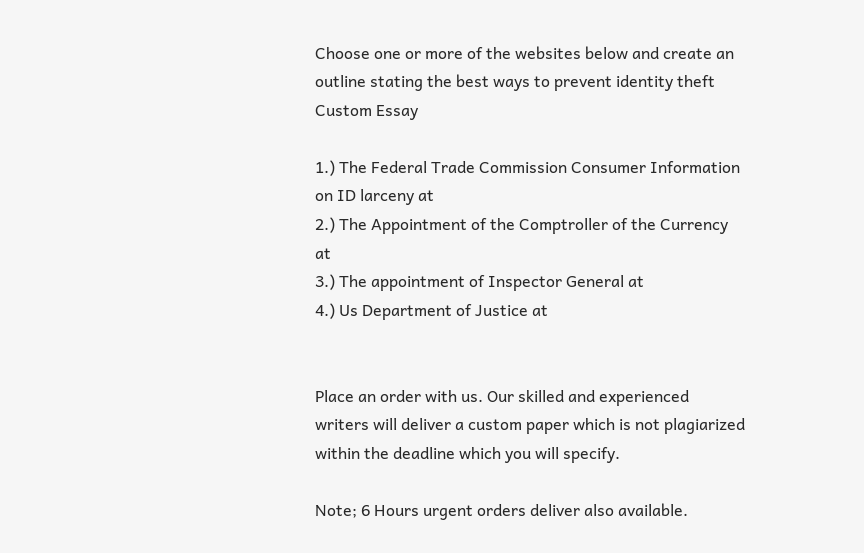Choose one or more of the websites below and create an outline stating the best ways to prevent identity theft Custom Essay

1.) The Federal Trade Commission Consumer Information on ID larceny at
2.) The Appointment of the Comptroller of the Currency at
3.) The appointment of Inspector General at
4.) Us Department of Justice at


Place an order with us. Our skilled and experienced writers will deliver a custom paper which is not plagiarized within the deadline which you will specify.

Note; 6 Hours urgent orders deliver also available.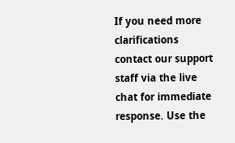If you need more clarifications contact our support staff via the live chat for immediate response. Use the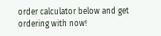order calculator below and get ordering with now!